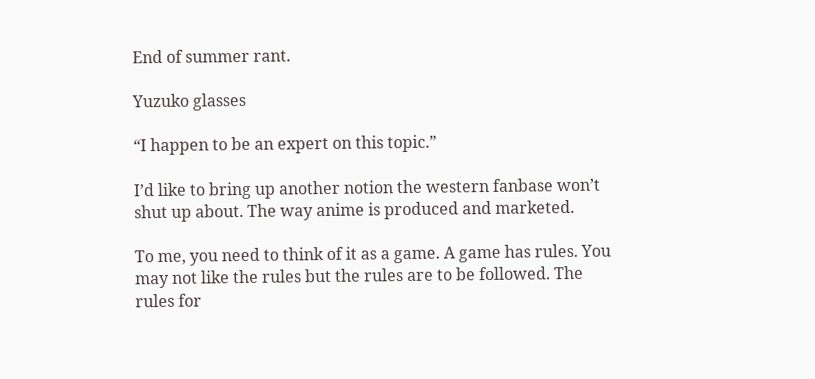End of summer rant.

Yuzuko glasses

“I happen to be an expert on this topic.”

I’d like to bring up another notion the western fanbase won’t shut up about. The way anime is produced and marketed.

To me, you need to think of it as a game. A game has rules. You may not like the rules but the rules are to be followed. The rules for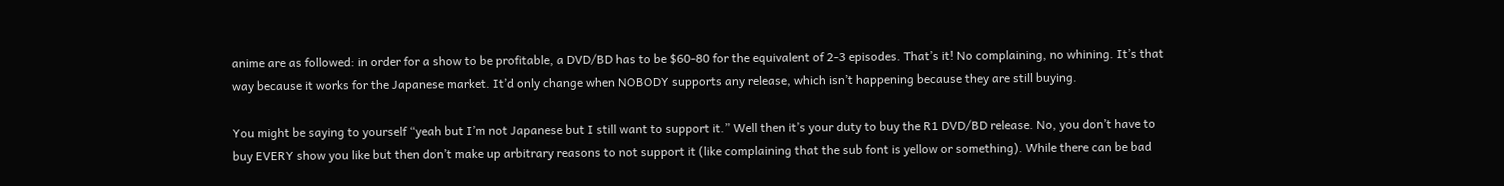anime are as followed: in order for a show to be profitable, a DVD/BD has to be $60-80 for the equivalent of 2-3 episodes. That’s it! No complaining, no whining. It’s that way because it works for the Japanese market. It’d only change when NOBODY supports any release, which isn’t happening because they are still buying.

You might be saying to yourself “yeah but I’m not Japanese but I still want to support it.” Well then it’s your duty to buy the R1 DVD/BD release. No, you don’t have to buy EVERY show you like but then don’t make up arbitrary reasons to not support it (like complaining that the sub font is yellow or something). While there can be bad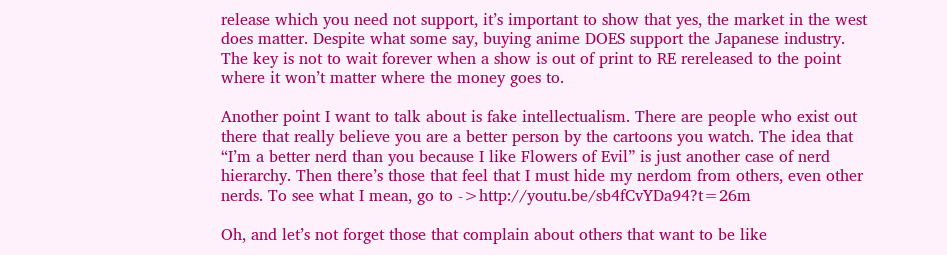release which you need not support, it’s important to show that yes, the market in the west does matter. Despite what some say, buying anime DOES support the Japanese industry. The key is not to wait forever when a show is out of print to RE rereleased to the point where it won’t matter where the money goes to.

Another point I want to talk about is fake intellectualism. There are people who exist out there that really believe you are a better person by the cartoons you watch. The idea that “I’m a better nerd than you because I like Flowers of Evil” is just another case of nerd hierarchy. Then there’s those that feel that I must hide my nerdom from others, even other nerds. To see what I mean, go to ->http://youtu.be/sb4fCvYDa94?t=26m

Oh, and let’s not forget those that complain about others that want to be like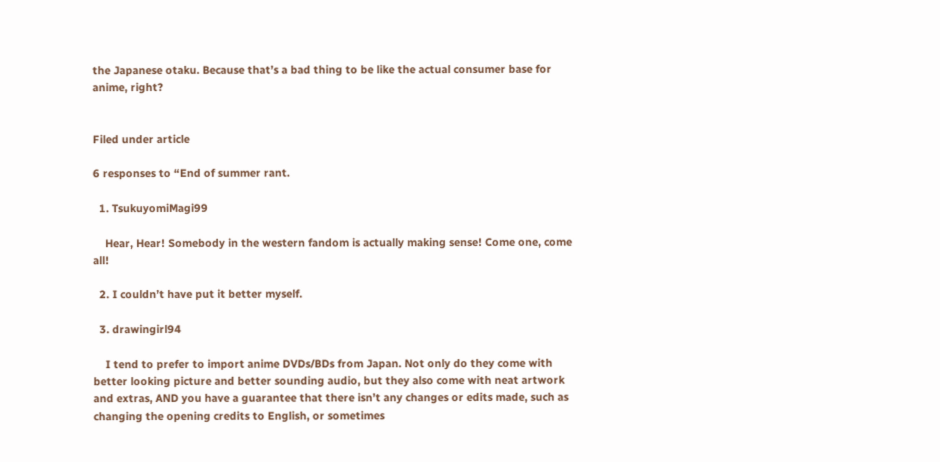the Japanese otaku. Because that’s a bad thing to be like the actual consumer base for anime, right?


Filed under article

6 responses to “End of summer rant.

  1. TsukuyomiMagi99

    Hear, Hear! Somebody in the western fandom is actually making sense! Come one, come all!

  2. I couldn’t have put it better myself.

  3. drawingirl94

    I tend to prefer to import anime DVDs/BDs from Japan. Not only do they come with better looking picture and better sounding audio, but they also come with neat artwork and extras, AND you have a guarantee that there isn’t any changes or edits made, such as changing the opening credits to English, or sometimes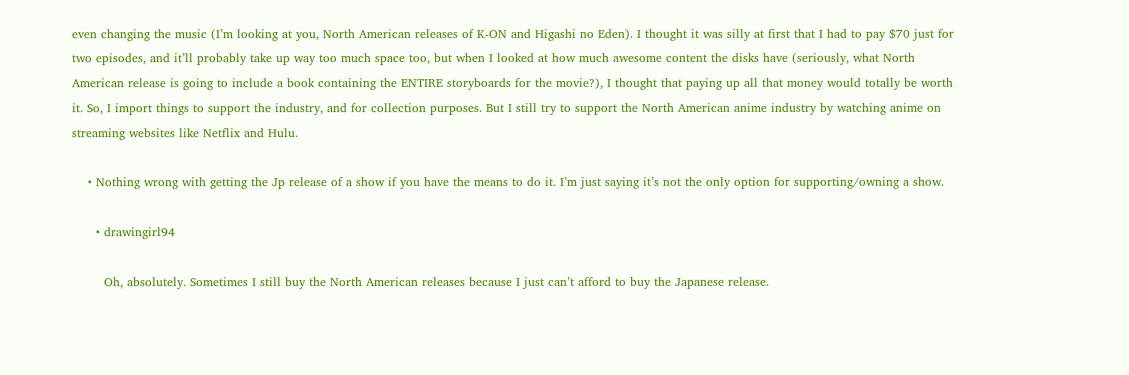even changing the music (I’m looking at you, North American releases of K-ON and Higashi no Eden). I thought it was silly at first that I had to pay $70 just for two episodes, and it’ll probably take up way too much space too, but when I looked at how much awesome content the disks have (seriously, what North American release is going to include a book containing the ENTIRE storyboards for the movie?), I thought that paying up all that money would totally be worth it. So, I import things to support the industry, and for collection purposes. But I still try to support the North American anime industry by watching anime on streaming websites like Netflix and Hulu.

    • Nothing wrong with getting the Jp release of a show if you have the means to do it. I’m just saying it’s not the only option for supporting/owning a show.

      • drawingirl94

        Oh, absolutely. Sometimes I still buy the North American releases because I just can’t afford to buy the Japanese release.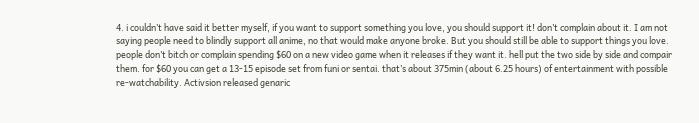4. i couldn’t have said it better myself, if you want to support something you love, you should support it! don’t complain about it. I am not saying people need to blindly support all anime, no that would make anyone broke. But you should still be able to support things you love. people don’t bitch or complain spending $60 on a new video game when it releases if they want it. hell put the two side by side and compair them. for $60 you can get a 13-15 episode set from funi or sentai. that’s about 375min (about 6.25 hours) of entertainment with possible re-watchability. Activsion released genaric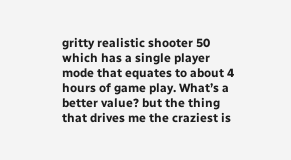gritty realistic shooter 50 which has a single player mode that equates to about 4 hours of game play. What’s a better value? but the thing that drives me the craziest is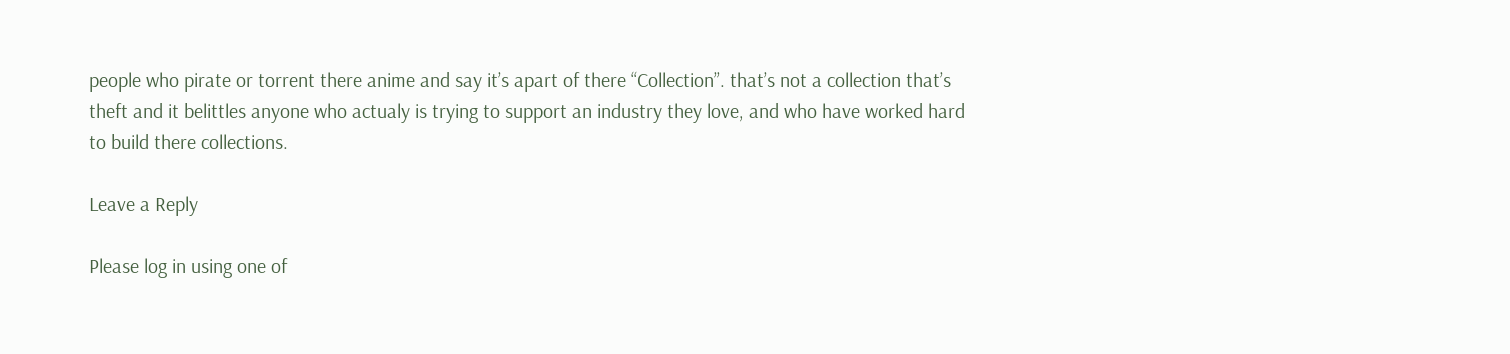people who pirate or torrent there anime and say it’s apart of there “Collection”. that’s not a collection that’s theft and it belittles anyone who actualy is trying to support an industry they love, and who have worked hard to build there collections.

Leave a Reply

Please log in using one of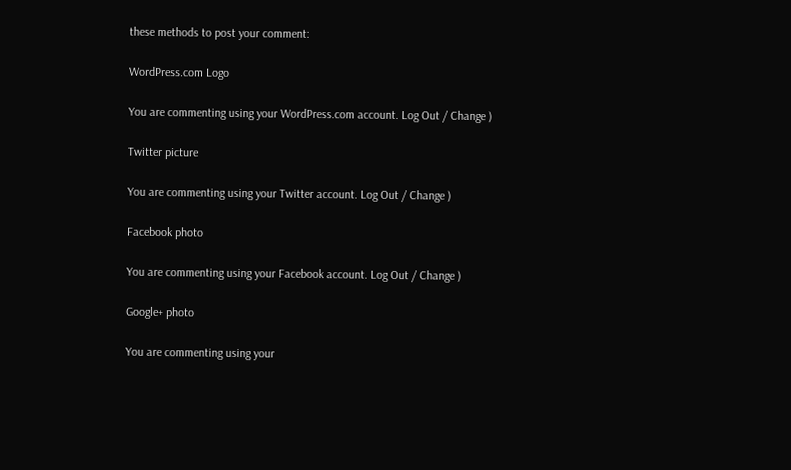these methods to post your comment:

WordPress.com Logo

You are commenting using your WordPress.com account. Log Out / Change )

Twitter picture

You are commenting using your Twitter account. Log Out / Change )

Facebook photo

You are commenting using your Facebook account. Log Out / Change )

Google+ photo

You are commenting using your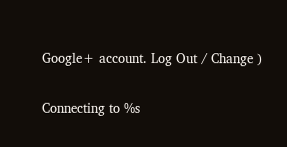Google+ account. Log Out / Change )

Connecting to %s